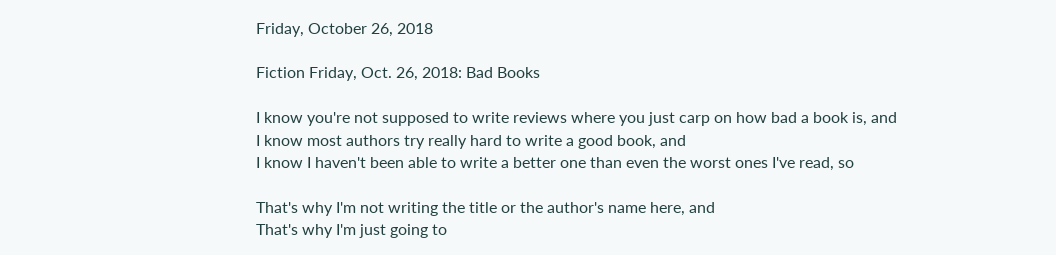Friday, October 26, 2018

Fiction Friday, Oct. 26, 2018: Bad Books

I know you're not supposed to write reviews where you just carp on how bad a book is, and
I know most authors try really hard to write a good book, and
I know I haven't been able to write a better one than even the worst ones I've read, so

That's why I'm not writing the title or the author's name here, and
That's why I'm just going to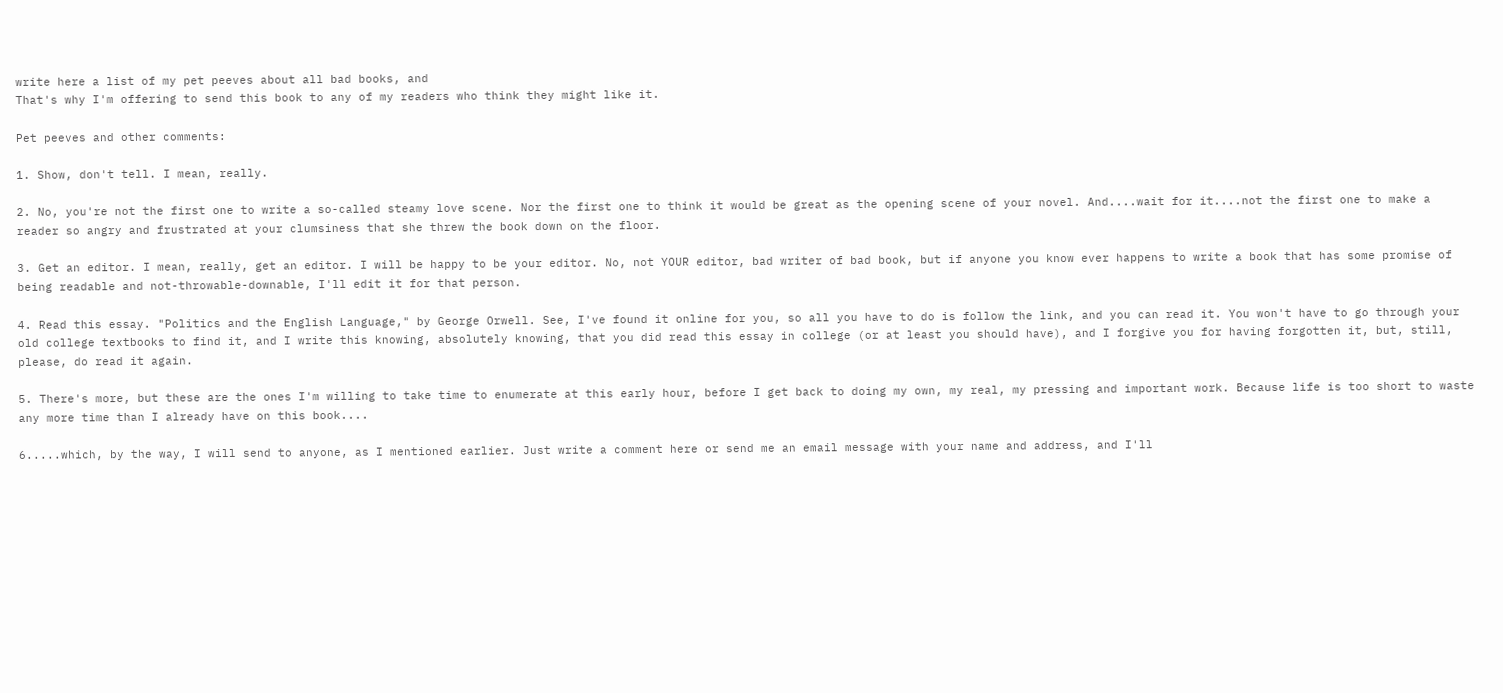write here a list of my pet peeves about all bad books, and
That's why I'm offering to send this book to any of my readers who think they might like it.

Pet peeves and other comments:

1. Show, don't tell. I mean, really.

2. No, you're not the first one to write a so-called steamy love scene. Nor the first one to think it would be great as the opening scene of your novel. And....wait for it....not the first one to make a reader so angry and frustrated at your clumsiness that she threw the book down on the floor.

3. Get an editor. I mean, really, get an editor. I will be happy to be your editor. No, not YOUR editor, bad writer of bad book, but if anyone you know ever happens to write a book that has some promise of being readable and not-throwable-downable, I'll edit it for that person.

4. Read this essay. "Politics and the English Language," by George Orwell. See, I've found it online for you, so all you have to do is follow the link, and you can read it. You won't have to go through your old college textbooks to find it, and I write this knowing, absolutely knowing, that you did read this essay in college (or at least you should have), and I forgive you for having forgotten it, but, still, please, do read it again.

5. There's more, but these are the ones I'm willing to take time to enumerate at this early hour, before I get back to doing my own, my real, my pressing and important work. Because life is too short to waste any more time than I already have on this book....

6.....which, by the way, I will send to anyone, as I mentioned earlier. Just write a comment here or send me an email message with your name and address, and I'll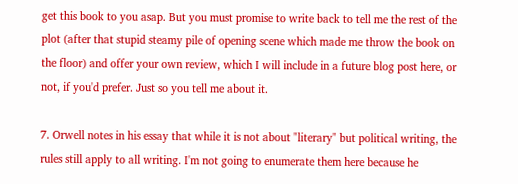get this book to you asap. But you must promise to write back to tell me the rest of the plot (after that stupid steamy pile of opening scene which made me throw the book on the floor) and offer your own review, which I will include in a future blog post here, or not, if you'd prefer. Just so you tell me about it.

7. Orwell notes in his essay that while it is not about "literary" but political writing, the rules still apply to all writing. I'm not going to enumerate them here because he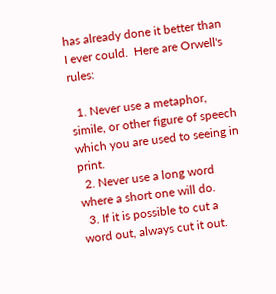has already done it better than I ever could.  Here are Orwell's rules:

  1. Never use a metaphor, simile, or other figure of speech which you are used to seeing in print.
  2. Never use a long word where a short one will do.
  3. If it is possible to cut a word out, always cut it out.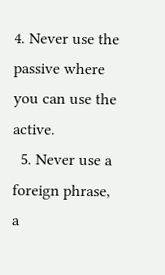4. Never use the passive where you can use the active.
  5. Never use a foreign phrase, a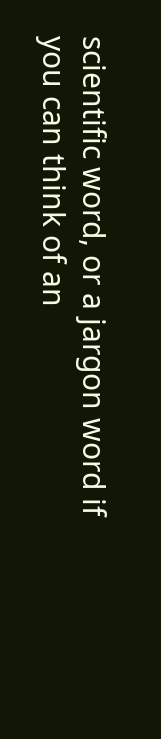scientific word, or a jargon word if you can think of an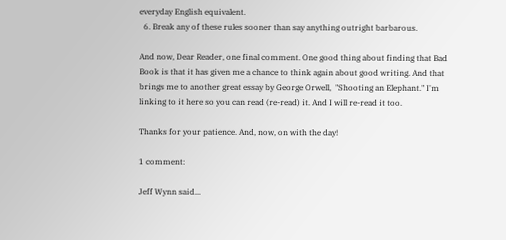everyday English equivalent.
  6. Break any of these rules sooner than say anything outright barbarous.

And now, Dear Reader, one final comment. One good thing about finding that Bad Book is that it has given me a chance to think again about good writing. And that brings me to another great essay by George Orwell,  "Shooting an Elephant." I'm linking to it here so you can read (re-read) it. And I will re-read it too.

Thanks for your patience. And, now, on with the day!

1 comment:

Jeff Wynn said...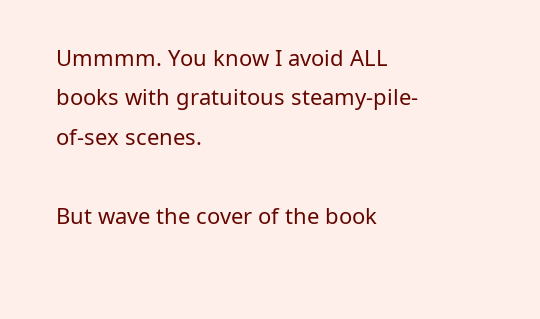Ummmm. You know I avoid ALL books with gratuitous steamy-pile-of-sex scenes.

But wave the cover of the book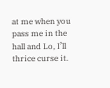at me when you pass me in the hall and Lo, I’ll thrice curse it.